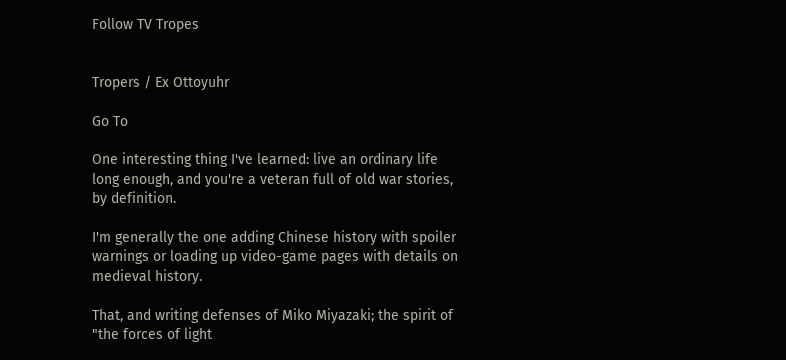Follow TV Tropes


Tropers / Ex Ottoyuhr

Go To

One interesting thing I've learned: live an ordinary life long enough, and you're a veteran full of old war stories, by definition.

I'm generally the one adding Chinese history with spoiler warnings or loading up video-game pages with details on medieval history.

That, and writing defenses of Miko Miyazaki; the spirit of "the forces of light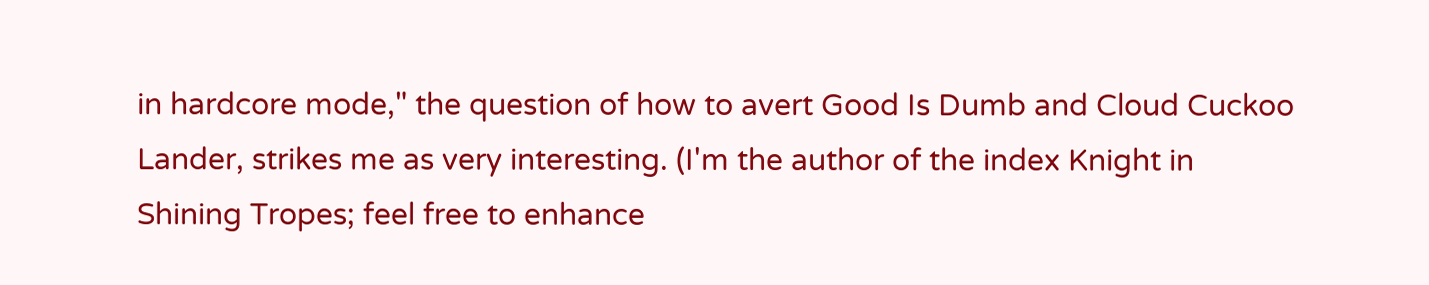in hardcore mode," the question of how to avert Good Is Dumb and Cloud Cuckoo Lander, strikes me as very interesting. (I'm the author of the index Knight in Shining Tropes; feel free to enhance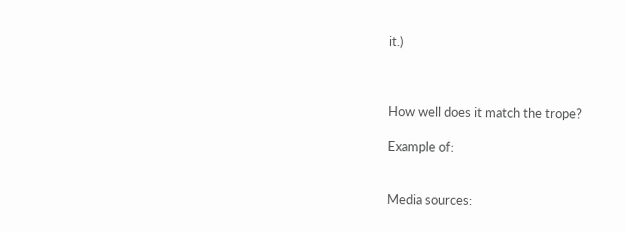it.)



How well does it match the trope?

Example of:


Media sources: